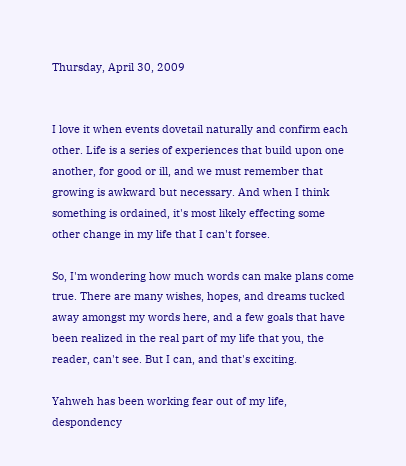Thursday, April 30, 2009


I love it when events dovetail naturally and confirm each other. Life is a series of experiences that build upon one another, for good or ill, and we must remember that growing is awkward but necessary. And when I think something is ordained, it's most likely effecting some other change in my life that I can't forsee.

So, I'm wondering how much words can make plans come true. There are many wishes, hopes, and dreams tucked away amongst my words here, and a few goals that have been realized in the real part of my life that you, the reader, can't see. But I can, and that's exciting.

Yahweh has been working fear out of my life, despondency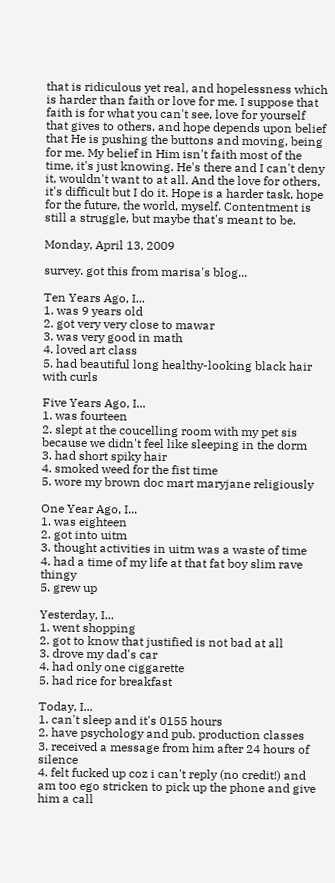that is ridiculous yet real, and hopelessness which is harder than faith or love for me. I suppose that faith is for what you can't see, love for yourself that gives to others, and hope depends upon belief that He is pushing the buttons and moving, being for me. My belief in Him isn't faith most of the time, it's just knowing. He's there and I can't deny it, wouldn't want to at all. And the love for others, it's difficult but I do it. Hope is a harder task, hope for the future, the world, myself. Contentment is still a struggle, but maybe that's meant to be.

Monday, April 13, 2009

survey. got this from marisa's blog...

Ten Years Ago, I...
1. was 9 years old
2. got very very close to mawar
3. was very good in math
4. loved art class
5. had beautiful long healthy-looking black hair with curls

Five Years Ago, I...
1. was fourteen
2. slept at the coucelling room with my pet sis because we didn't feel like sleeping in the dorm
3. had short spiky hair
4. smoked weed for the fist time
5. wore my brown doc mart maryjane religiously

One Year Ago, I...
1. was eighteen
2. got into uitm
3. thought activities in uitm was a waste of time
4. had a time of my life at that fat boy slim rave thingy
5. grew up

Yesterday, I...
1. went shopping
2. got to know that justified is not bad at all
3. drove my dad's car
4. had only one ciggarette
5. had rice for breakfast

Today, I...
1. can't sleep and it's 0155 hours
2. have psychology and pub. production classes
3. received a message from him after 24 hours of silence
4. felt fucked up coz i can't reply (no credit!) and am too ego stricken to pick up the phone and give him a call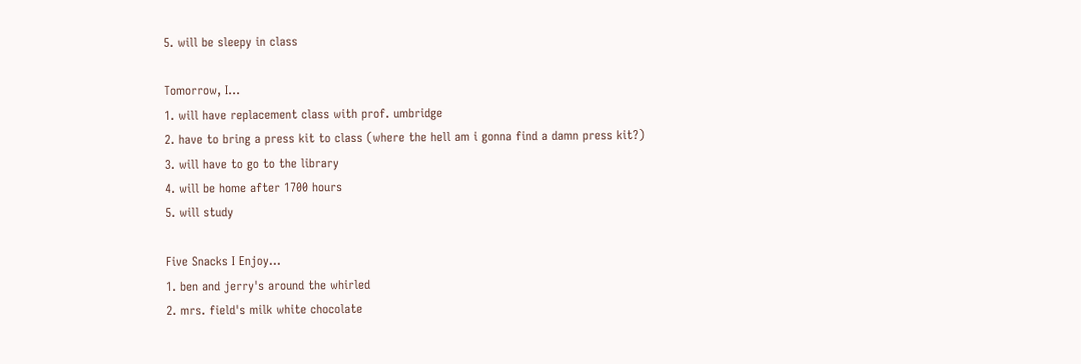5. will be sleepy in class

Tomorrow, I...
1. will have replacement class with prof. umbridge
2. have to bring a press kit to class (where the hell am i gonna find a damn press kit?)
3. will have to go to the library
4. will be home after 1700 hours
5. will study

Five Snacks I Enjoy...
1. ben and jerry's around the whirled
2. mrs. field's milk white chocolate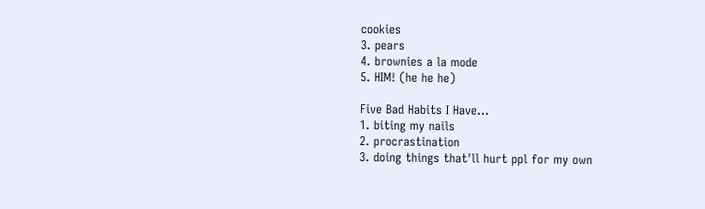cookies
3. pears
4. brownies a la mode
5. HIM! (he he he)

Five Bad Habits I Have...
1. biting my nails
2. procrastination
3. doing things that'll hurt ppl for my own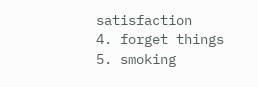satisfaction
4. forget things
5. smoking